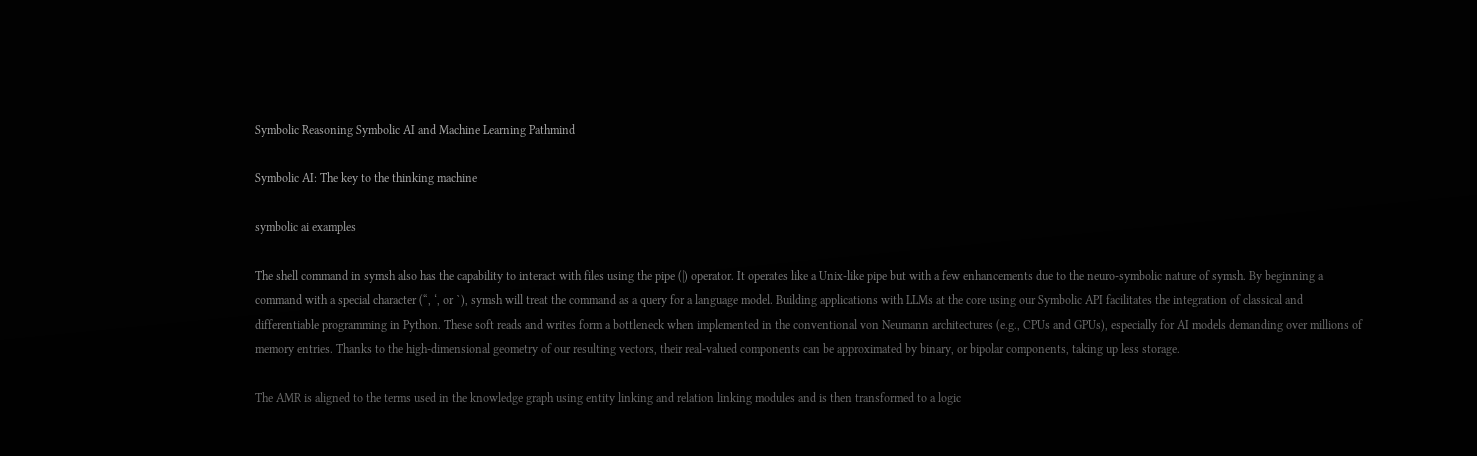Symbolic Reasoning Symbolic AI and Machine Learning Pathmind

Symbolic AI: The key to the thinking machine

symbolic ai examples

The shell command in symsh also has the capability to interact with files using the pipe (|) operator. It operates like a Unix-like pipe but with a few enhancements due to the neuro-symbolic nature of symsh. By beginning a command with a special character (“, ‘, or `), symsh will treat the command as a query for a language model. Building applications with LLMs at the core using our Symbolic API facilitates the integration of classical and differentiable programming in Python. These soft reads and writes form a bottleneck when implemented in the conventional von Neumann architectures (e.g., CPUs and GPUs), especially for AI models demanding over millions of memory entries. Thanks to the high-dimensional geometry of our resulting vectors, their real-valued components can be approximated by binary, or bipolar components, taking up less storage.

The AMR is aligned to the terms used in the knowledge graph using entity linking and relation linking modules and is then transformed to a logic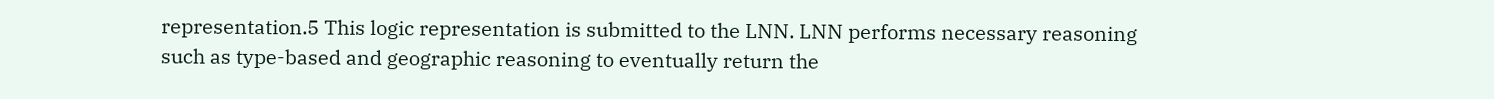representation.5 This logic representation is submitted to the LNN. LNN performs necessary reasoning such as type-based and geographic reasoning to eventually return the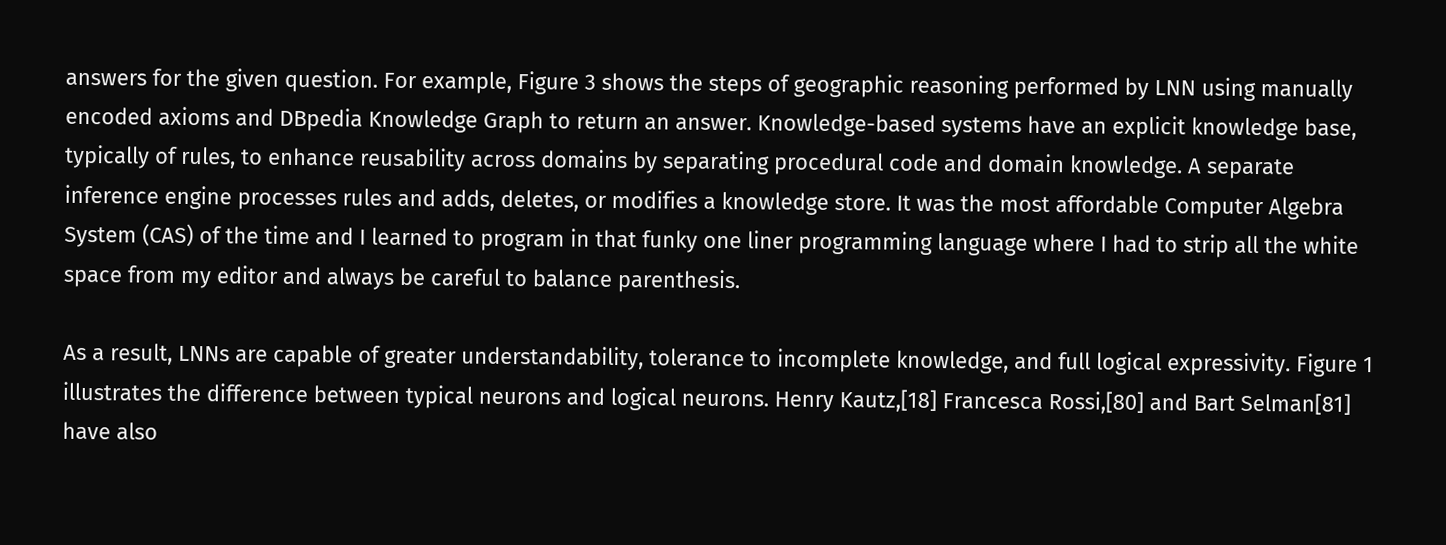answers for the given question. For example, Figure 3 shows the steps of geographic reasoning performed by LNN using manually encoded axioms and DBpedia Knowledge Graph to return an answer. Knowledge-based systems have an explicit knowledge base, typically of rules, to enhance reusability across domains by separating procedural code and domain knowledge. A separate inference engine processes rules and adds, deletes, or modifies a knowledge store. It was the most affordable Computer Algebra System (CAS) of the time and I learned to program in that funky one liner programming language where I had to strip all the white space from my editor and always be careful to balance parenthesis.

As a result, LNNs are capable of greater understandability, tolerance to incomplete knowledge, and full logical expressivity. Figure 1 illustrates the difference between typical neurons and logical neurons. Henry Kautz,[18] Francesca Rossi,[80] and Bart Selman[81] have also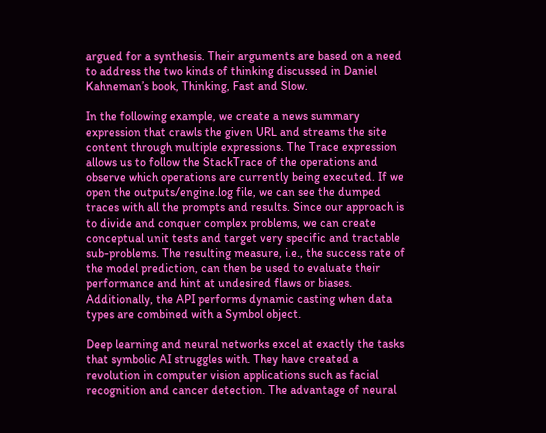argued for a synthesis. Their arguments are based on a need to address the two kinds of thinking discussed in Daniel Kahneman’s book, Thinking, Fast and Slow.

In the following example, we create a news summary expression that crawls the given URL and streams the site content through multiple expressions. The Trace expression allows us to follow the StackTrace of the operations and observe which operations are currently being executed. If we open the outputs/engine.log file, we can see the dumped traces with all the prompts and results. Since our approach is to divide and conquer complex problems, we can create conceptual unit tests and target very specific and tractable sub-problems. The resulting measure, i.e., the success rate of the model prediction, can then be used to evaluate their performance and hint at undesired flaws or biases. Additionally, the API performs dynamic casting when data types are combined with a Symbol object.

Deep learning and neural networks excel at exactly the tasks that symbolic AI struggles with. They have created a revolution in computer vision applications such as facial recognition and cancer detection. The advantage of neural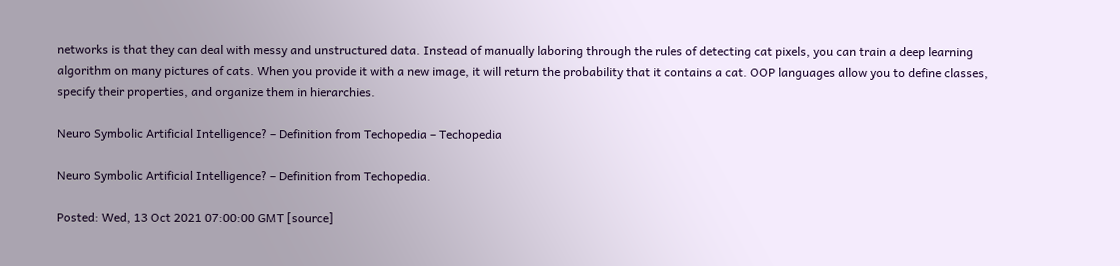networks is that they can deal with messy and unstructured data. Instead of manually laboring through the rules of detecting cat pixels, you can train a deep learning algorithm on many pictures of cats. When you provide it with a new image, it will return the probability that it contains a cat. OOP languages allow you to define classes, specify their properties, and organize them in hierarchies.

Neuro Symbolic Artificial Intelligence? – Definition from Techopedia – Techopedia

Neuro Symbolic Artificial Intelligence? – Definition from Techopedia.

Posted: Wed, 13 Oct 2021 07:00:00 GMT [source]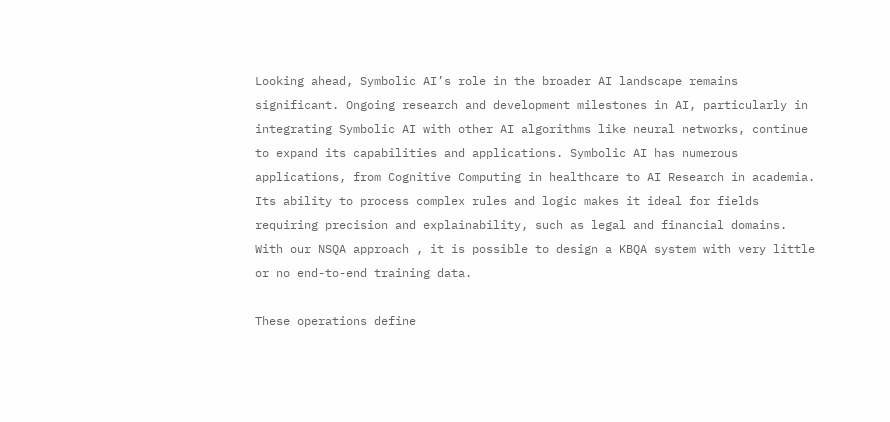Looking ahead, Symbolic AI’s role in the broader AI landscape remains significant. Ongoing research and development milestones in AI, particularly in integrating Symbolic AI with other AI algorithms like neural networks, continue to expand its capabilities and applications. Symbolic AI has numerous applications, from Cognitive Computing in healthcare to AI Research in academia. Its ability to process complex rules and logic makes it ideal for fields requiring precision and explainability, such as legal and financial domains. With our NSQA approach , it is possible to design a KBQA system with very little or no end-to-end training data.

These operations define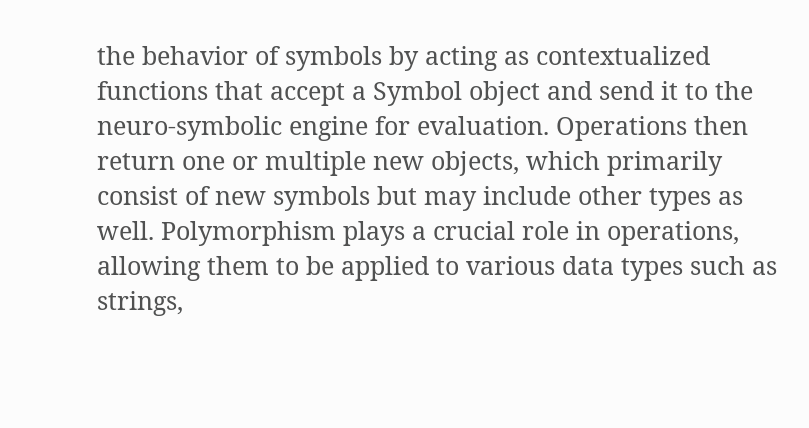the behavior of symbols by acting as contextualized functions that accept a Symbol object and send it to the neuro-symbolic engine for evaluation. Operations then return one or multiple new objects, which primarily consist of new symbols but may include other types as well. Polymorphism plays a crucial role in operations, allowing them to be applied to various data types such as strings,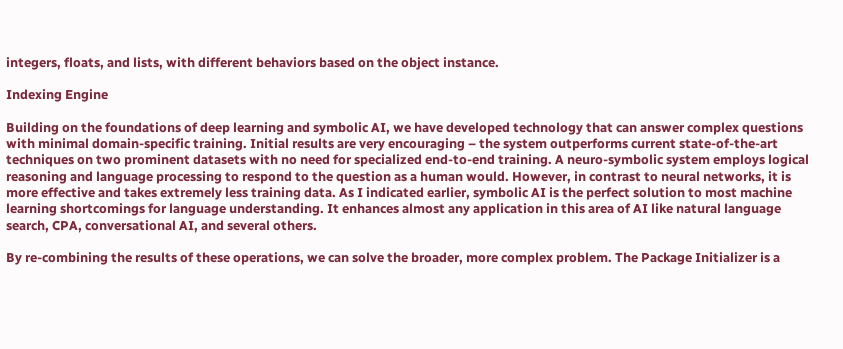integers, floats, and lists, with different behaviors based on the object instance.

Indexing Engine

Building on the foundations of deep learning and symbolic AI, we have developed technology that can answer complex questions with minimal domain-specific training. Initial results are very encouraging – the system outperforms current state-of-the-art techniques on two prominent datasets with no need for specialized end-to-end training. A neuro-symbolic system employs logical reasoning and language processing to respond to the question as a human would. However, in contrast to neural networks, it is more effective and takes extremely less training data. As I indicated earlier, symbolic AI is the perfect solution to most machine learning shortcomings for language understanding. It enhances almost any application in this area of AI like natural language search, CPA, conversational AI, and several others.

By re-combining the results of these operations, we can solve the broader, more complex problem. The Package Initializer is a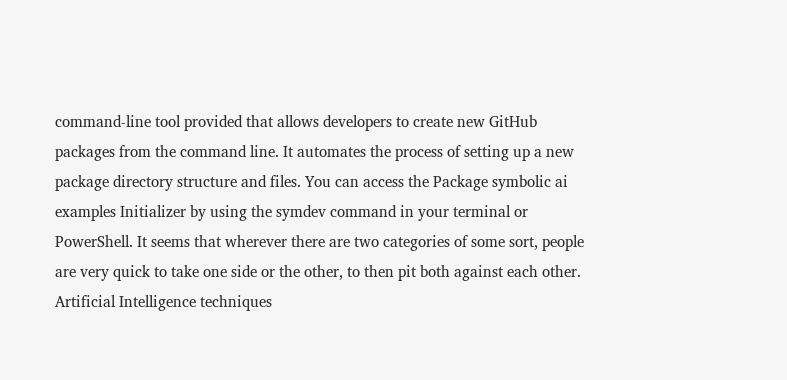command-line tool provided that allows developers to create new GitHub packages from the command line. It automates the process of setting up a new package directory structure and files. You can access the Package symbolic ai examples Initializer by using the symdev command in your terminal or PowerShell. It seems that wherever there are two categories of some sort, people are very quick to take one side or the other, to then pit both against each other. Artificial Intelligence techniques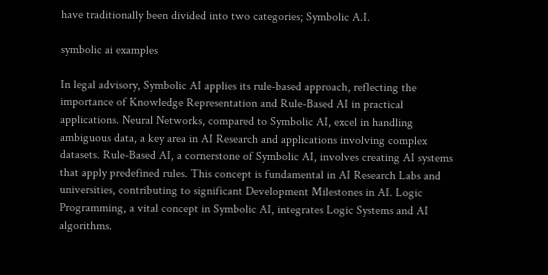have traditionally been divided into two categories; Symbolic A.I.

symbolic ai examples

In legal advisory, Symbolic AI applies its rule-based approach, reflecting the importance of Knowledge Representation and Rule-Based AI in practical applications. Neural Networks, compared to Symbolic AI, excel in handling ambiguous data, a key area in AI Research and applications involving complex datasets. Rule-Based AI, a cornerstone of Symbolic AI, involves creating AI systems that apply predefined rules. This concept is fundamental in AI Research Labs and universities, contributing to significant Development Milestones in AI. Logic Programming, a vital concept in Symbolic AI, integrates Logic Systems and AI algorithms.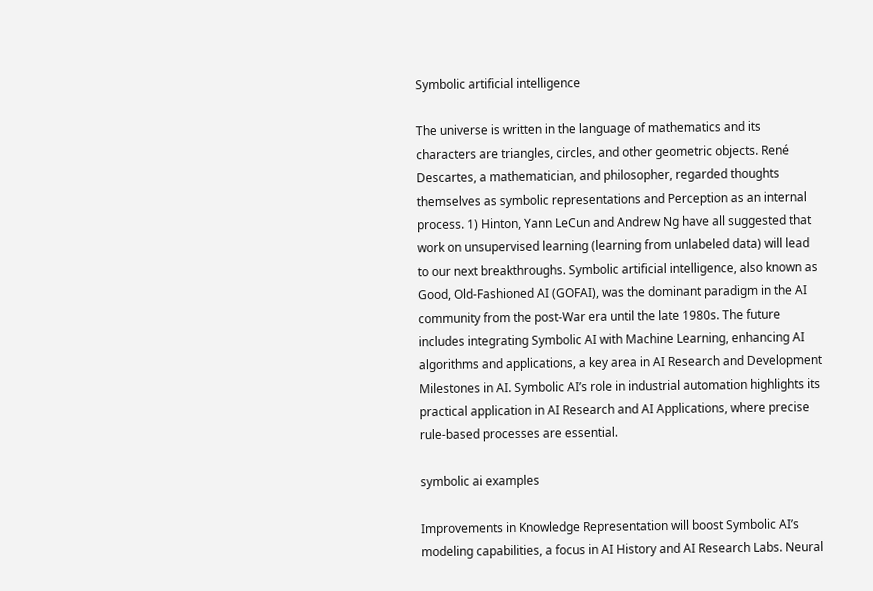Symbolic artificial intelligence

The universe is written in the language of mathematics and its characters are triangles, circles, and other geometric objects. René Descartes, a mathematician, and philosopher, regarded thoughts themselves as symbolic representations and Perception as an internal process. 1) Hinton, Yann LeCun and Andrew Ng have all suggested that work on unsupervised learning (learning from unlabeled data) will lead to our next breakthroughs. Symbolic artificial intelligence, also known as Good, Old-Fashioned AI (GOFAI), was the dominant paradigm in the AI community from the post-War era until the late 1980s. The future includes integrating Symbolic AI with Machine Learning, enhancing AI algorithms and applications, a key area in AI Research and Development Milestones in AI. Symbolic AI’s role in industrial automation highlights its practical application in AI Research and AI Applications, where precise rule-based processes are essential.

symbolic ai examples

Improvements in Knowledge Representation will boost Symbolic AI’s modeling capabilities, a focus in AI History and AI Research Labs. Neural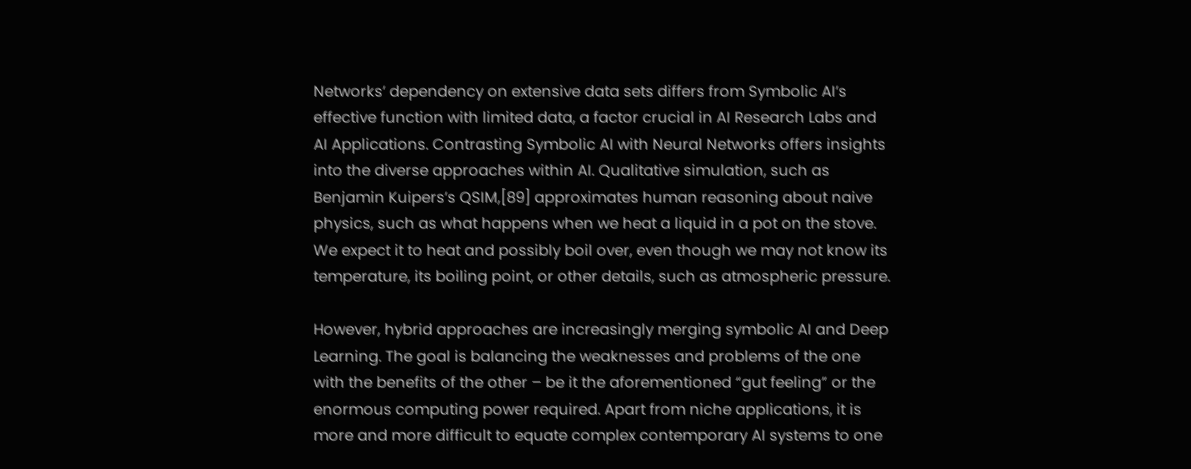Networks’ dependency on extensive data sets differs from Symbolic AI’s effective function with limited data, a factor crucial in AI Research Labs and AI Applications. Contrasting Symbolic AI with Neural Networks offers insights into the diverse approaches within AI. Qualitative simulation, such as Benjamin Kuipers’s QSIM,[89] approximates human reasoning about naive physics, such as what happens when we heat a liquid in a pot on the stove. We expect it to heat and possibly boil over, even though we may not know its temperature, its boiling point, or other details, such as atmospheric pressure.

However, hybrid approaches are increasingly merging symbolic AI and Deep Learning. The goal is balancing the weaknesses and problems of the one with the benefits of the other – be it the aforementioned “gut feeling” or the enormous computing power required. Apart from niche applications, it is more and more difficult to equate complex contemporary AI systems to one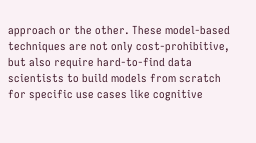approach or the other. These model-based techniques are not only cost-prohibitive, but also require hard-to-find data scientists to build models from scratch for specific use cases like cognitive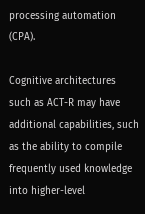processing automation (CPA).

Cognitive architectures such as ACT-R may have additional capabilities, such as the ability to compile frequently used knowledge into higher-level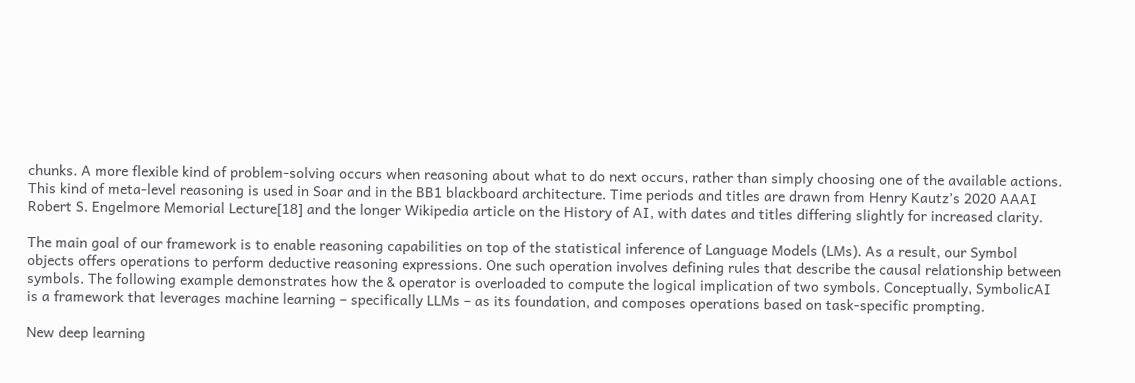chunks. A more flexible kind of problem-solving occurs when reasoning about what to do next occurs, rather than simply choosing one of the available actions. This kind of meta-level reasoning is used in Soar and in the BB1 blackboard architecture. Time periods and titles are drawn from Henry Kautz’s 2020 AAAI Robert S. Engelmore Memorial Lecture[18] and the longer Wikipedia article on the History of AI, with dates and titles differing slightly for increased clarity.

The main goal of our framework is to enable reasoning capabilities on top of the statistical inference of Language Models (LMs). As a result, our Symbol objects offers operations to perform deductive reasoning expressions. One such operation involves defining rules that describe the causal relationship between symbols. The following example demonstrates how the & operator is overloaded to compute the logical implication of two symbols. Conceptually, SymbolicAI is a framework that leverages machine learning – specifically LLMs – as its foundation, and composes operations based on task-specific prompting.

New deep learning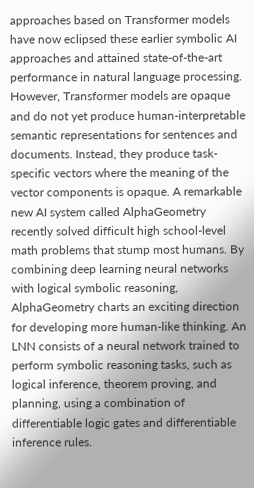approaches based on Transformer models have now eclipsed these earlier symbolic AI approaches and attained state-of-the-art performance in natural language processing. However, Transformer models are opaque and do not yet produce human-interpretable semantic representations for sentences and documents. Instead, they produce task-specific vectors where the meaning of the vector components is opaque. A remarkable new AI system called AlphaGeometry recently solved difficult high school-level math problems that stump most humans. By combining deep learning neural networks with logical symbolic reasoning, AlphaGeometry charts an exciting direction for developing more human-like thinking. An LNN consists of a neural network trained to perform symbolic reasoning tasks, such as logical inference, theorem proving, and planning, using a combination of differentiable logic gates and differentiable inference rules.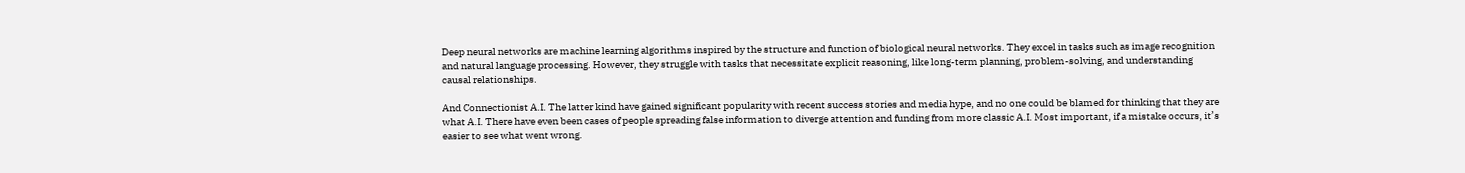Deep neural networks are machine learning algorithms inspired by the structure and function of biological neural networks. They excel in tasks such as image recognition and natural language processing. However, they struggle with tasks that necessitate explicit reasoning, like long-term planning, problem-solving, and understanding causal relationships.

And Connectionist A.I. The latter kind have gained significant popularity with recent success stories and media hype, and no one could be blamed for thinking that they are what A.I. There have even been cases of people spreading false information to diverge attention and funding from more classic A.I. Most important, if a mistake occurs, it’s easier to see what went wrong.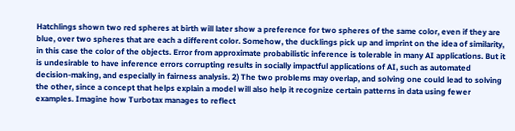Hatchlings shown two red spheres at birth will later show a preference for two spheres of the same color, even if they are blue, over two spheres that are each a different color. Somehow, the ducklings pick up and imprint on the idea of similarity, in this case the color of the objects. Error from approximate probabilistic inference is tolerable in many AI applications. But it is undesirable to have inference errors corrupting results in socially impactful applications of AI, such as automated decision-making, and especially in fairness analysis. 2) The two problems may overlap, and solving one could lead to solving the other, since a concept that helps explain a model will also help it recognize certain patterns in data using fewer examples. Imagine how Turbotax manages to reflect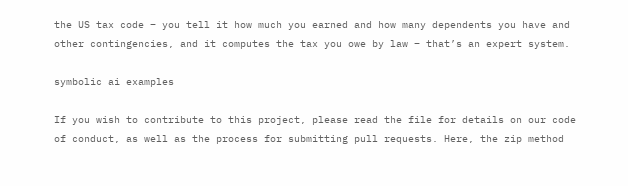the US tax code – you tell it how much you earned and how many dependents you have and other contingencies, and it computes the tax you owe by law – that’s an expert system.

symbolic ai examples

If you wish to contribute to this project, please read the file for details on our code of conduct, as well as the process for submitting pull requests. Here, the zip method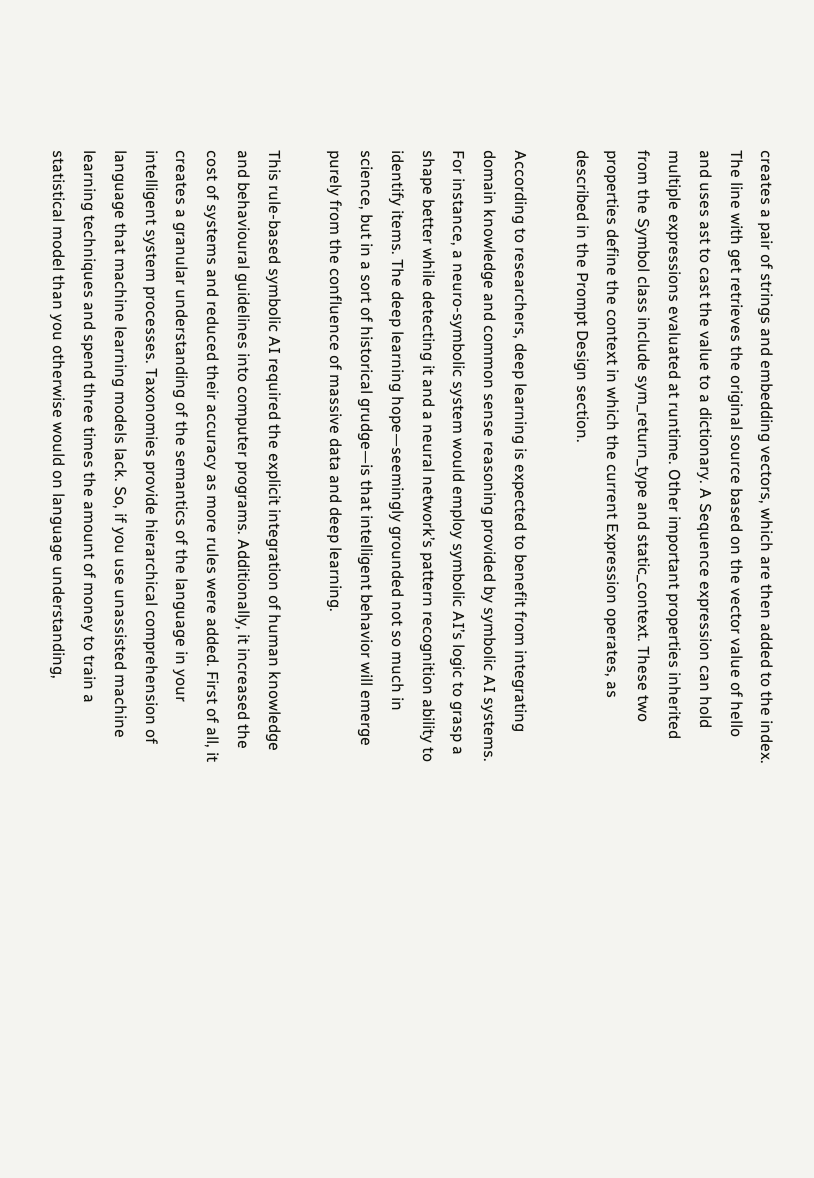creates a pair of strings and embedding vectors, which are then added to the index. The line with get retrieves the original source based on the vector value of hello and uses ast to cast the value to a dictionary. A Sequence expression can hold multiple expressions evaluated at runtime. Other important properties inherited from the Symbol class include sym_return_type and static_context. These two properties define the context in which the current Expression operates, as described in the Prompt Design section.

According to researchers, deep learning is expected to benefit from integrating domain knowledge and common sense reasoning provided by symbolic AI systems. For instance, a neuro-symbolic system would employ symbolic AI’s logic to grasp a shape better while detecting it and a neural network’s pattern recognition ability to identify items. The deep learning hope—seemingly grounded not so much in science, but in a sort of historical grudge—is that intelligent behavior will emerge purely from the confluence of massive data and deep learning.

This rule-based symbolic AI required the explicit integration of human knowledge and behavioural guidelines into computer programs. Additionally, it increased the cost of systems and reduced their accuracy as more rules were added. First of all, it creates a granular understanding of the semantics of the language in your intelligent system processes. Taxonomies provide hierarchical comprehension of language that machine learning models lack. So, if you use unassisted machine learning techniques and spend three times the amount of money to train a statistical model than you otherwise would on language understanding,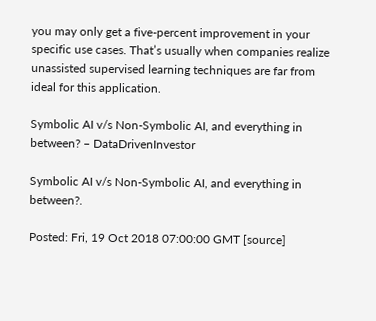you may only get a five-percent improvement in your specific use cases. That’s usually when companies realize unassisted supervised learning techniques are far from ideal for this application.

Symbolic AI v/s Non-Symbolic AI, and everything in between? – DataDrivenInvestor

Symbolic AI v/s Non-Symbolic AI, and everything in between?.

Posted: Fri, 19 Oct 2018 07:00:00 GMT [source]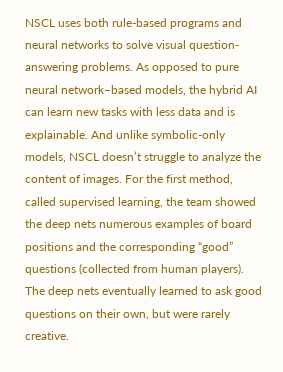NSCL uses both rule-based programs and neural networks to solve visual question-answering problems. As opposed to pure neural network–based models, the hybrid AI can learn new tasks with less data and is explainable. And unlike symbolic-only models, NSCL doesn’t struggle to analyze the content of images. For the first method, called supervised learning, the team showed the deep nets numerous examples of board positions and the corresponding “good” questions (collected from human players). The deep nets eventually learned to ask good questions on their own, but were rarely creative.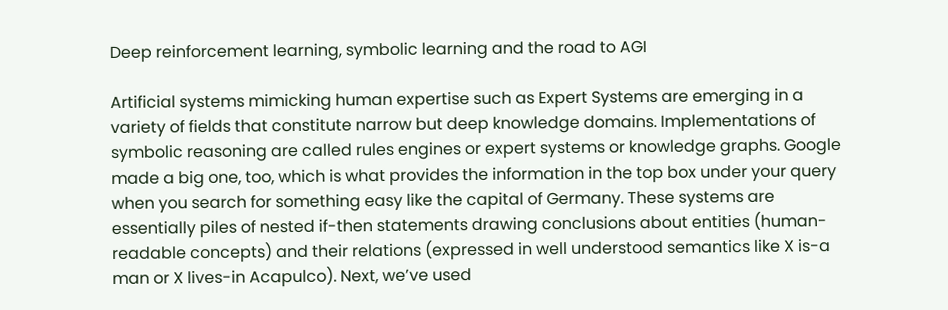Deep reinforcement learning, symbolic learning and the road to AGI

Artificial systems mimicking human expertise such as Expert Systems are emerging in a variety of fields that constitute narrow but deep knowledge domains. Implementations of symbolic reasoning are called rules engines or expert systems or knowledge graphs. Google made a big one, too, which is what provides the information in the top box under your query when you search for something easy like the capital of Germany. These systems are essentially piles of nested if-then statements drawing conclusions about entities (human-readable concepts) and their relations (expressed in well understood semantics like X is-a man or X lives-in Acapulco). Next, we’ve used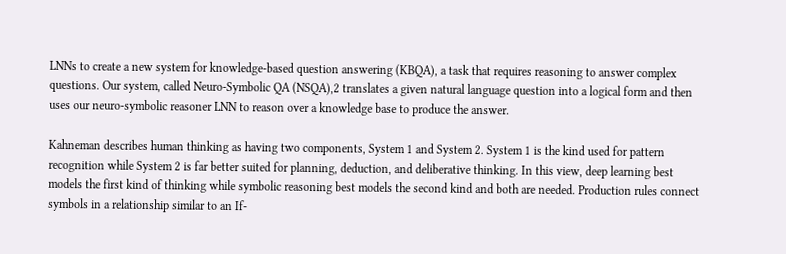LNNs to create a new system for knowledge-based question answering (KBQA), a task that requires reasoning to answer complex questions. Our system, called Neuro-Symbolic QA (NSQA),2 translates a given natural language question into a logical form and then uses our neuro-symbolic reasoner LNN to reason over a knowledge base to produce the answer.

Kahneman describes human thinking as having two components, System 1 and System 2. System 1 is the kind used for pattern recognition while System 2 is far better suited for planning, deduction, and deliberative thinking. In this view, deep learning best models the first kind of thinking while symbolic reasoning best models the second kind and both are needed. Production rules connect symbols in a relationship similar to an If-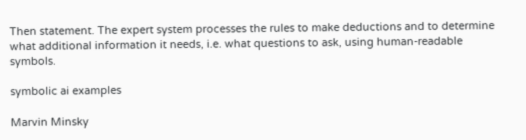Then statement. The expert system processes the rules to make deductions and to determine what additional information it needs, i.e. what questions to ask, using human-readable symbols.

symbolic ai examples

Marvin Minsky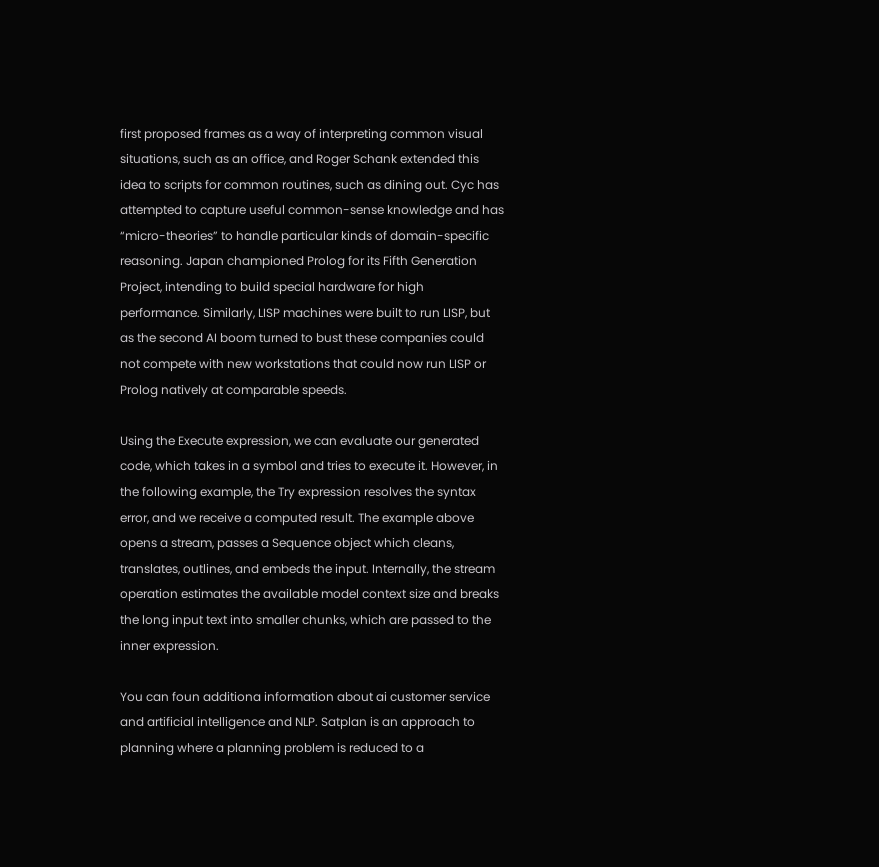first proposed frames as a way of interpreting common visual situations, such as an office, and Roger Schank extended this idea to scripts for common routines, such as dining out. Cyc has attempted to capture useful common-sense knowledge and has “micro-theories” to handle particular kinds of domain-specific reasoning. Japan championed Prolog for its Fifth Generation Project, intending to build special hardware for high performance. Similarly, LISP machines were built to run LISP, but as the second AI boom turned to bust these companies could not compete with new workstations that could now run LISP or Prolog natively at comparable speeds.

Using the Execute expression, we can evaluate our generated code, which takes in a symbol and tries to execute it. However, in the following example, the Try expression resolves the syntax error, and we receive a computed result. The example above opens a stream, passes a Sequence object which cleans, translates, outlines, and embeds the input. Internally, the stream operation estimates the available model context size and breaks the long input text into smaller chunks, which are passed to the inner expression.

You can foun additiona information about ai customer service and artificial intelligence and NLP. Satplan is an approach to planning where a planning problem is reduced to a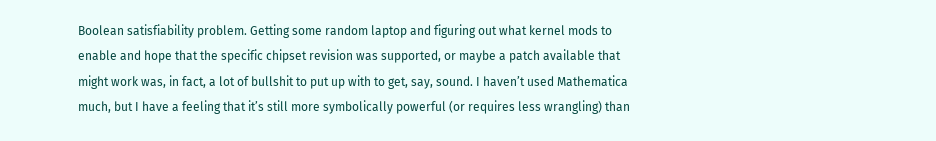Boolean satisfiability problem. Getting some random laptop and figuring out what kernel mods to enable and hope that the specific chipset revision was supported, or maybe a patch available that might work was, in fact, a lot of bullshit to put up with to get, say, sound. I haven’t used Mathematica much, but I have a feeling that it’s still more symbolically powerful (or requires less wrangling) than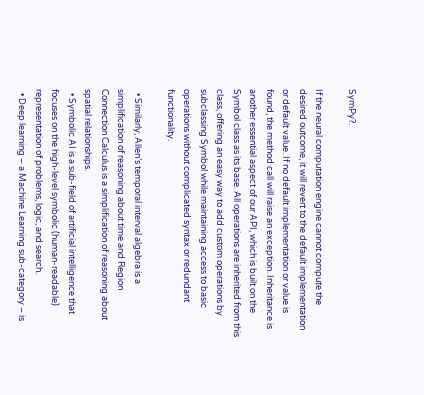SymPy?.

If the neural computation engine cannot compute the desired outcome, it will revert to the default implementation or default value. If no default implementation or value is found, the method call will raise an exception. Inheritance is another essential aspect of our API, which is built on the Symbol class as its base. All operations are inherited from this class, offering an easy way to add custom operations by subclassing Symbol while maintaining access to basic operations without complicated syntax or redundant functionality.

  • Similarly, Allen’s temporal interval algebra is a simplification of reasoning about time and Region Connection Calculus is a simplification of reasoning about spatial relationships.
  • Symbolic AI is a sub-field of artificial intelligence that focuses on the high-level symbolic (human-readable) representation of problems, logic, and search.
  • Deep learning – a Machine Learning sub-category – is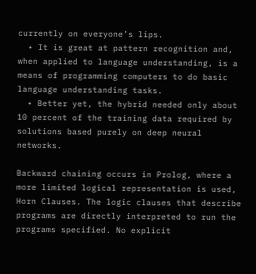currently on everyone’s lips.
  • It is great at pattern recognition and, when applied to language understanding, is a means of programming computers to do basic language understanding tasks.
  • Better yet, the hybrid needed only about 10 percent of the training data required by solutions based purely on deep neural networks.

Backward chaining occurs in Prolog, where a more limited logical representation is used, Horn Clauses. The logic clauses that describe programs are directly interpreted to run the programs specified. No explicit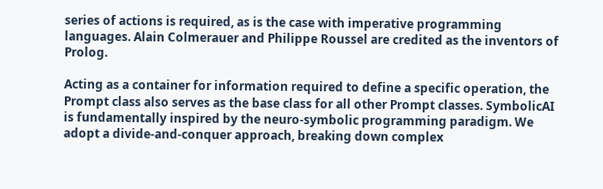series of actions is required, as is the case with imperative programming languages. Alain Colmerauer and Philippe Roussel are credited as the inventors of Prolog.

Acting as a container for information required to define a specific operation, the Prompt class also serves as the base class for all other Prompt classes. SymbolicAI is fundamentally inspired by the neuro-symbolic programming paradigm. We adopt a divide-and-conquer approach, breaking down complex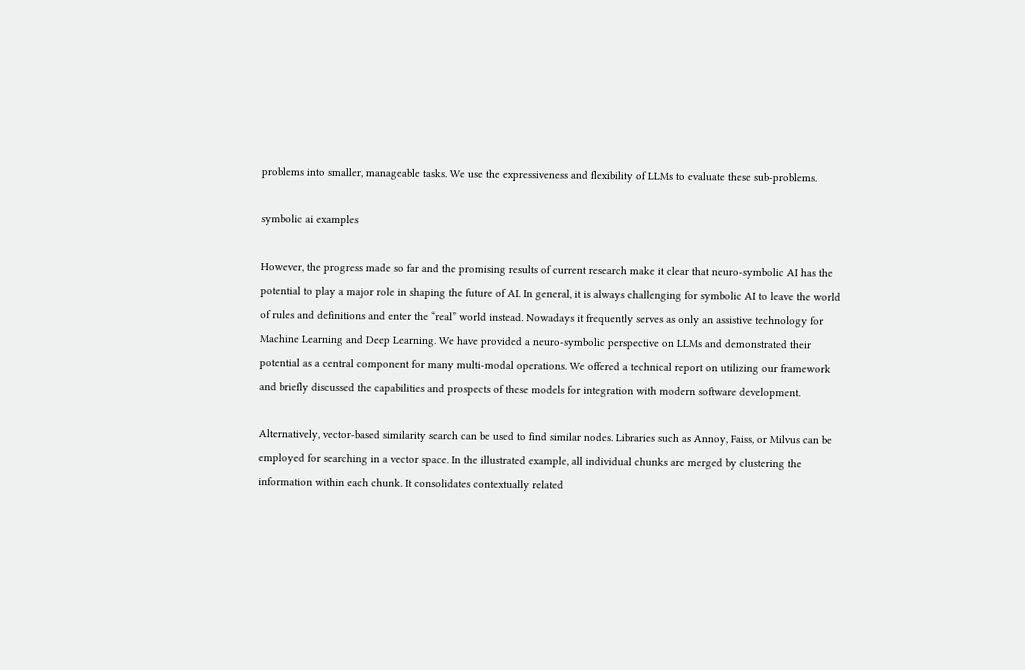problems into smaller, manageable tasks. We use the expressiveness and flexibility of LLMs to evaluate these sub-problems.

symbolic ai examples

However, the progress made so far and the promising results of current research make it clear that neuro-symbolic AI has the potential to play a major role in shaping the future of AI. In general, it is always challenging for symbolic AI to leave the world of rules and definitions and enter the “real” world instead. Nowadays it frequently serves as only an assistive technology for Machine Learning and Deep Learning. We have provided a neuro-symbolic perspective on LLMs and demonstrated their potential as a central component for many multi-modal operations. We offered a technical report on utilizing our framework and briefly discussed the capabilities and prospects of these models for integration with modern software development.

Alternatively, vector-based similarity search can be used to find similar nodes. Libraries such as Annoy, Faiss, or Milvus can be employed for searching in a vector space. In the illustrated example, all individual chunks are merged by clustering the information within each chunk. It consolidates contextually related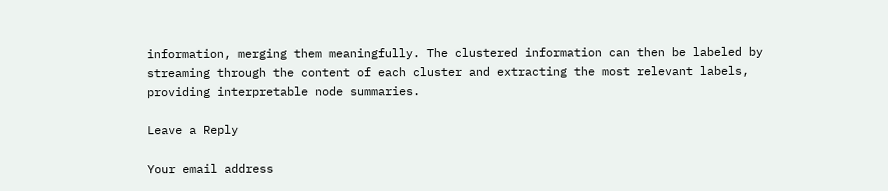information, merging them meaningfully. The clustered information can then be labeled by streaming through the content of each cluster and extracting the most relevant labels, providing interpretable node summaries.

Leave a Reply

Your email address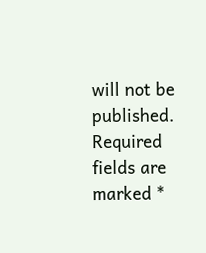will not be published. Required fields are marked *